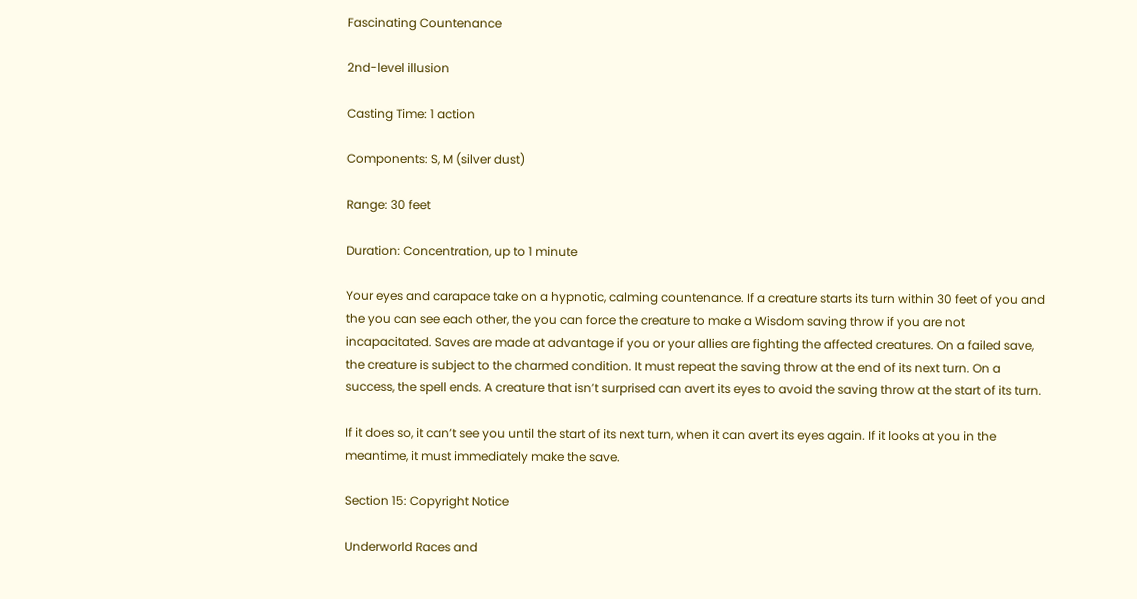Fascinating Countenance

2nd-level illusion

Casting Time: 1 action

Components: S, M (silver dust)

Range: 30 feet

Duration: Concentration, up to 1 minute

Your eyes and carapace take on a hypnotic, calming countenance. If a creature starts its turn within 30 feet of you and the you can see each other, the you can force the creature to make a Wisdom saving throw if you are not incapacitated. Saves are made at advantage if you or your allies are fighting the affected creatures. On a failed save, the creature is subject to the charmed condition. It must repeat the saving throw at the end of its next turn. On a success, the spell ends. A creature that isn’t surprised can avert its eyes to avoid the saving throw at the start of its turn.

If it does so, it can’t see you until the start of its next turn, when it can avert its eyes again. If it looks at you in the meantime, it must immediately make the save.

Section 15: Copyright Notice

Underworld Races and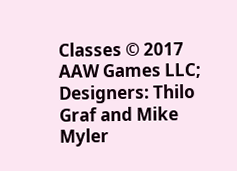Classes © 2017 AAW Games LLC; Designers: Thilo Graf and Mike Myler